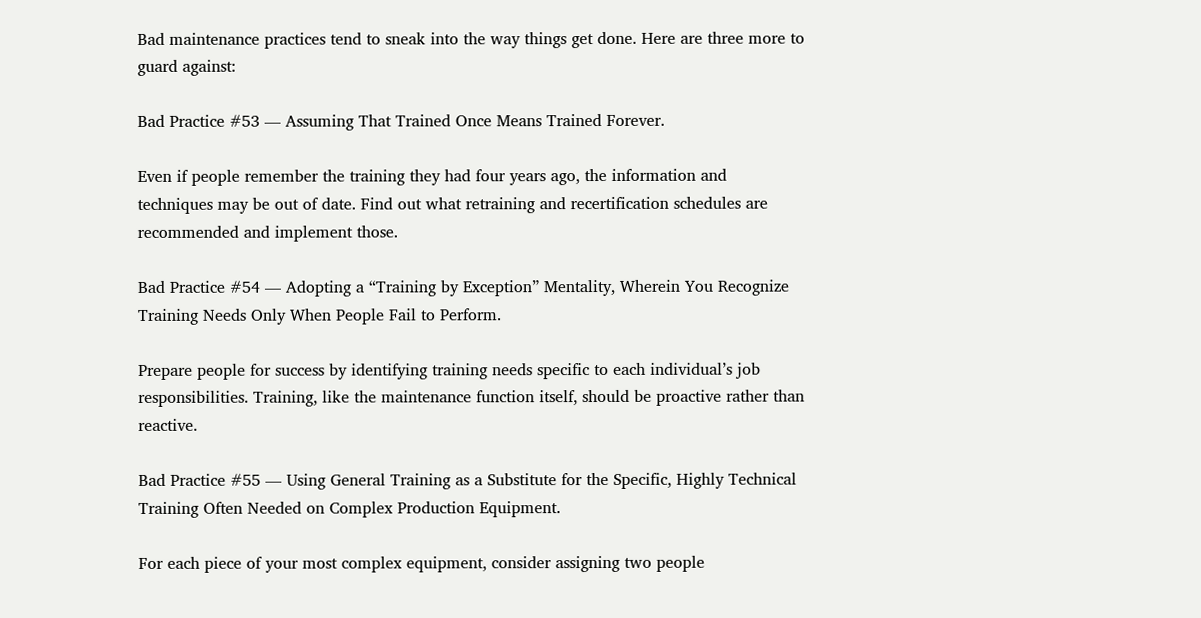Bad maintenance practices tend to sneak into the way things get done. Here are three more to guard against:

Bad Practice #53 — Assuming That Trained Once Means Trained Forever.

Even if people remember the training they had four years ago, the information and techniques may be out of date. Find out what retraining and recertification schedules are recommended and implement those.

Bad Practice #54 — Adopting a “Training by Exception” Mentality, Wherein You Recognize Training Needs Only When People Fail to Perform.

Prepare people for success by identifying training needs specific to each individual’s job responsibilities. Training, like the maintenance function itself, should be proactive rather than reactive.

Bad Practice #55 — Using General Training as a Substitute for the Specific, Highly Technical Training Often Needed on Complex Production Equipment.

For each piece of your most complex equipment, consider assigning two people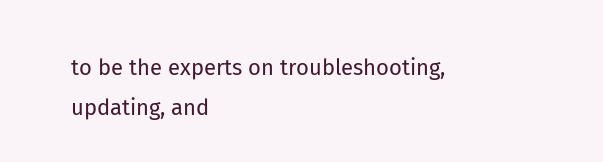to be the experts on troubleshooting, updating, and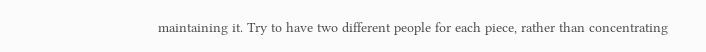maintaining it. Try to have two different people for each piece, rather than concentrating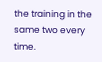the training in the same two every time.